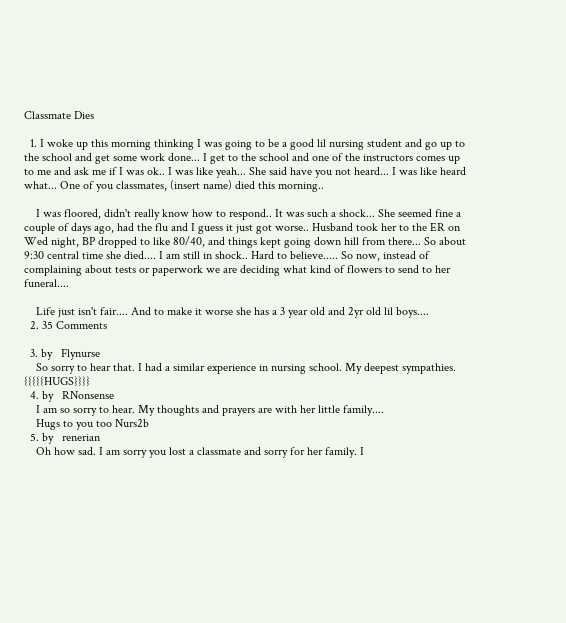Classmate Dies

  1. I woke up this morning thinking I was going to be a good lil nursing student and go up to the school and get some work done... I get to the school and one of the instructors comes up to me and ask me if I was ok.. I was like yeah... She said have you not heard... I was like heard what... One of you classmates, (insert name) died this morning..

    I was floored, didn't really know how to respond.. It was such a shock... She seemed fine a couple of days ago, had the flu and I guess it just got worse.. Husband took her to the ER on Wed night, BP dropped to like 80/40, and things kept going down hill from there... So about 9:30 central time she died.... I am still in shock.. Hard to believe..... So now, instead of complaining about tests or paperwork we are deciding what kind of flowers to send to her funeral....

    Life just isn't fair.... And to make it worse she has a 3 year old and 2yr old lil boys....
  2. 35 Comments

  3. by   Flynurse
    So sorry to hear that. I had a similar experience in nursing school. My deepest sympathies. {{{{{HUGS}}}}
  4. by   RNonsense
    I am so sorry to hear. My thoughts and prayers are with her little family....
    Hugs to you too Nurs2b
  5. by   renerian
    Oh how sad. I am sorry you lost a classmate and sorry for her family. I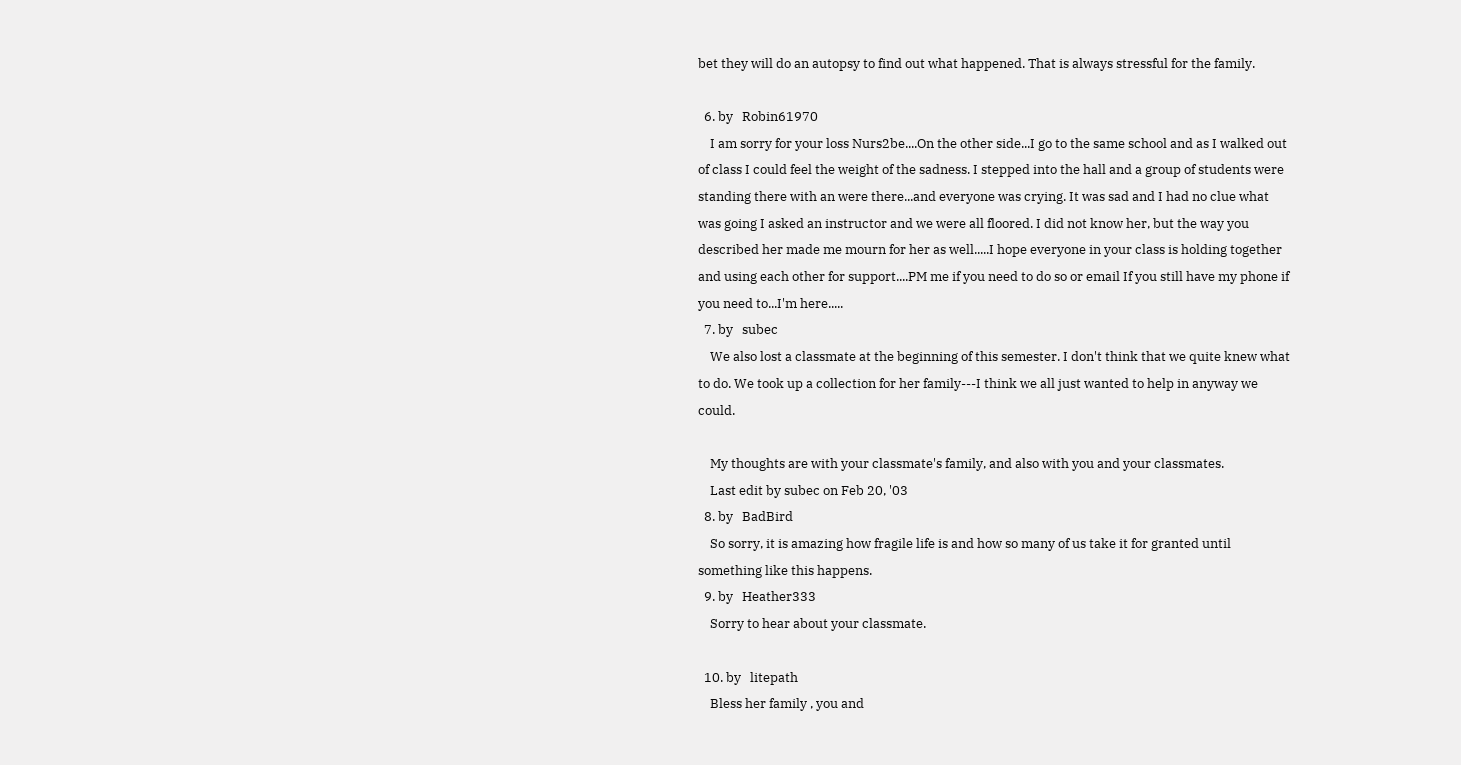bet they will do an autopsy to find out what happened. That is always stressful for the family.

  6. by   Robin61970
    I am sorry for your loss Nurs2be....On the other side...I go to the same school and as I walked out of class I could feel the weight of the sadness. I stepped into the hall and a group of students were standing there with an were there...and everyone was crying. It was sad and I had no clue what was going I asked an instructor and we were all floored. I did not know her, but the way you described her made me mourn for her as well.....I hope everyone in your class is holding together and using each other for support....PM me if you need to do so or email If you still have my phone if you need to...I'm here.....
  7. by   subec
    We also lost a classmate at the beginning of this semester. I don't think that we quite knew what to do. We took up a collection for her family---I think we all just wanted to help in anyway we could.

    My thoughts are with your classmate's family, and also with you and your classmates.
    Last edit by subec on Feb 20, '03
  8. by   BadBird
    So sorry, it is amazing how fragile life is and how so many of us take it for granted until something like this happens.
  9. by   Heather333
    Sorry to hear about your classmate.

  10. by   litepath
    Bless her family , you and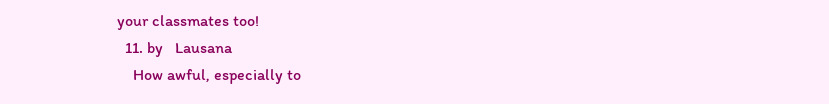your classmates too!
  11. by   Lausana
    How awful, especially to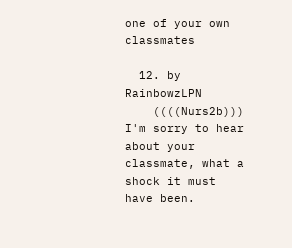one of your own classmates

  12. by   RainbowzLPN
    ((((Nurs2b))) I'm sorry to hear about your classmate, what a shock it must have been.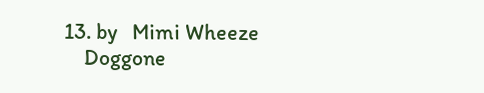13. by   Mimi Wheeze
    Doggone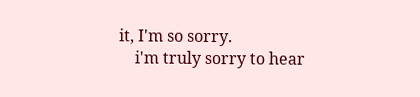it, I'm so sorry.
    i'm truly sorry to hear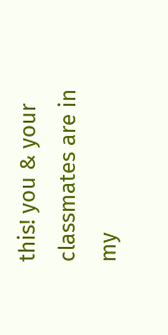this! you & your classmates are in my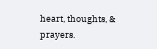heart, thoughts, & prayers.